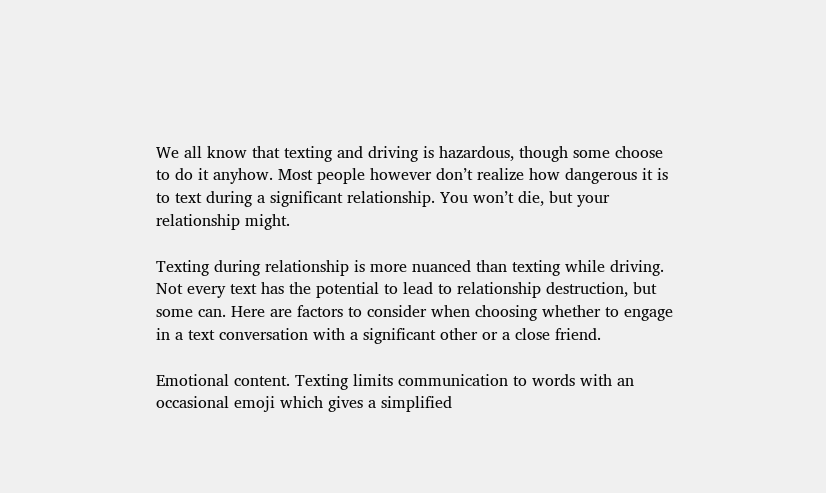We all know that texting and driving is hazardous, though some choose to do it anyhow. Most people however don’t realize how dangerous it is to text during a significant relationship. You won’t die, but your relationship might.

Texting during relationship is more nuanced than texting while driving. Not every text has the potential to lead to relationship destruction, but some can. Here are factors to consider when choosing whether to engage in a text conversation with a significant other or a close friend.

Emotional content. Texting limits communication to words with an occasional emoji which gives a simplified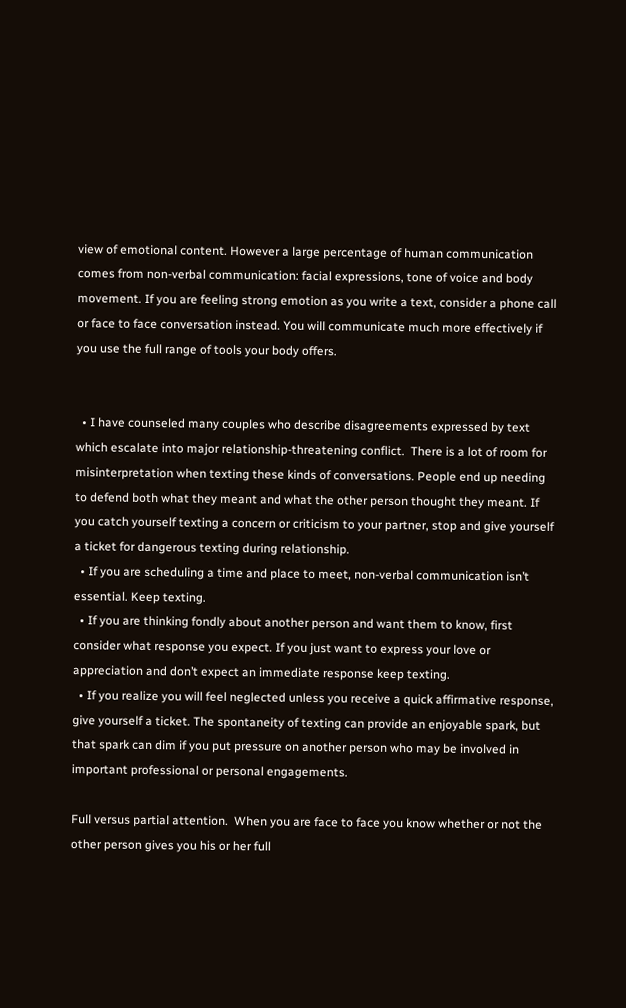view of emotional content. However a large percentage of human communication comes from non-verbal communication: facial expressions, tone of voice and body movement. If you are feeling strong emotion as you write a text, consider a phone call or face to face conversation instead. You will communicate much more effectively if you use the full range of tools your body offers.


  • I have counseled many couples who describe disagreements expressed by text which escalate into major relationship-threatening conflict.  There is a lot of room for misinterpretation when texting these kinds of conversations. People end up needing to defend both what they meant and what the other person thought they meant. If you catch yourself texting a concern or criticism to your partner, stop and give yourself a ticket for dangerous texting during relationship.
  • If you are scheduling a time and place to meet, non-verbal communication isn’t essential. Keep texting.
  • If you are thinking fondly about another person and want them to know, first consider what response you expect. If you just want to express your love or appreciation and don’t expect an immediate response keep texting.
  • If you realize you will feel neglected unless you receive a quick affirmative response, give yourself a ticket. The spontaneity of texting can provide an enjoyable spark, but that spark can dim if you put pressure on another person who may be involved in important professional or personal engagements.

Full versus partial attention.  When you are face to face you know whether or not the other person gives you his or her full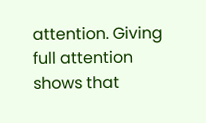attention. Giving full attention shows that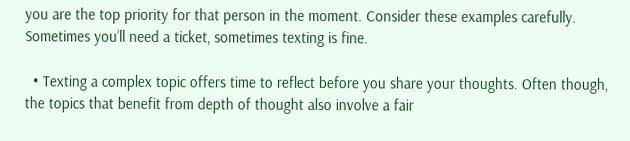you are the top priority for that person in the moment. Consider these examples carefully. Sometimes you’ll need a ticket, sometimes texting is fine.

  • Texting a complex topic offers time to reflect before you share your thoughts. Often though, the topics that benefit from depth of thought also involve a fair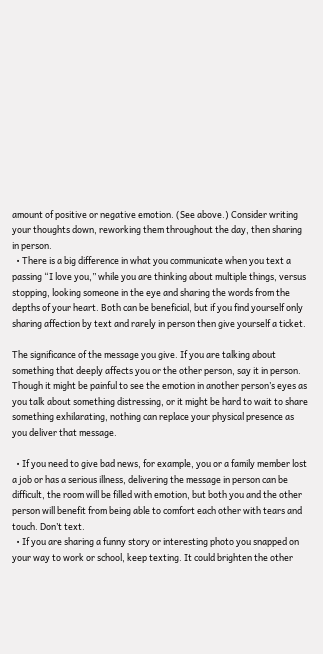amount of positive or negative emotion. (See above.) Consider writing your thoughts down, reworking them throughout the day, then sharing in person.
  • There is a big difference in what you communicate when you text a passing “I love you,” while you are thinking about multiple things, versus stopping, looking someone in the eye and sharing the words from the depths of your heart. Both can be beneficial, but if you find yourself only sharing affection by text and rarely in person then give yourself a ticket.

The significance of the message you give. If you are talking about something that deeply affects you or the other person, say it in person. Though it might be painful to see the emotion in another person’s eyes as you talk about something distressing, or it might be hard to wait to share something exhilarating, nothing can replace your physical presence as you deliver that message.

  • If you need to give bad news, for example, you or a family member lost a job or has a serious illness, delivering the message in person can be difficult, the room will be filled with emotion, but both you and the other person will benefit from being able to comfort each other with tears and touch. Don’t text.
  • If you are sharing a funny story or interesting photo you snapped on your way to work or school, keep texting. It could brighten the other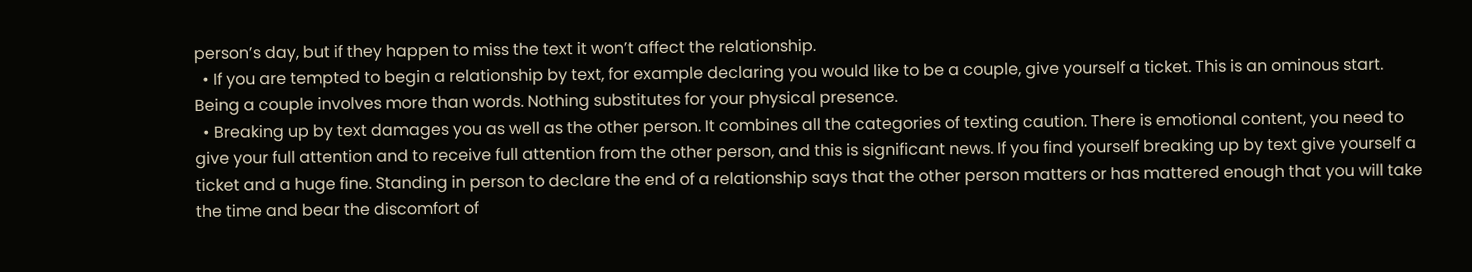person’s day, but if they happen to miss the text it won’t affect the relationship.
  • If you are tempted to begin a relationship by text, for example declaring you would like to be a couple, give yourself a ticket. This is an ominous start. Being a couple involves more than words. Nothing substitutes for your physical presence.
  • Breaking up by text damages you as well as the other person. It combines all the categories of texting caution. There is emotional content, you need to give your full attention and to receive full attention from the other person, and this is significant news. If you find yourself breaking up by text give yourself a ticket and a huge fine. Standing in person to declare the end of a relationship says that the other person matters or has mattered enough that you will take the time and bear the discomfort of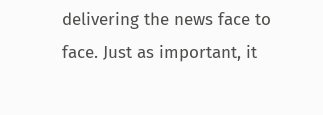delivering the news face to face. Just as important, it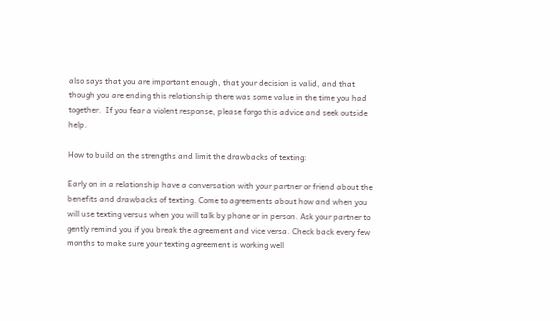also says that you are important enough, that your decision is valid, and that though you are ending this relationship there was some value in the time you had together.  If you fear a violent response, please forgo this advice and seek outside help.

How to build on the strengths and limit the drawbacks of texting:

Early on in a relationship have a conversation with your partner or friend about the benefits and drawbacks of texting. Come to agreements about how and when you will use texting versus when you will talk by phone or in person. Ask your partner to gently remind you if you break the agreement and vice versa. Check back every few months to make sure your texting agreement is working well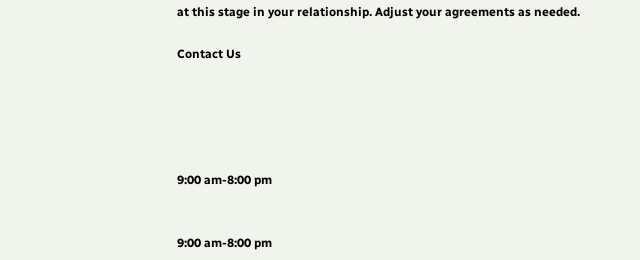at this stage in your relationship. Adjust your agreements as needed.

Contact Us





9:00 am-8:00 pm


9:00 am-8:00 pm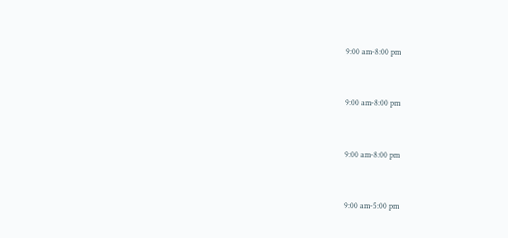9:00 am-8:00 pm


9:00 am-8:00 pm


9:00 am-8:00 pm


9:00 am-5:00 pm